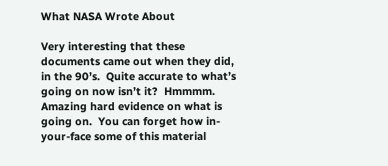What NASA Wrote About

Very interesting that these documents came out when they did, in the 90’s.  Quite accurate to what’s going on now isn’t it?  Hmmmm.  Amazing hard evidence on what is going on.  You can forget how in-your-face some of this material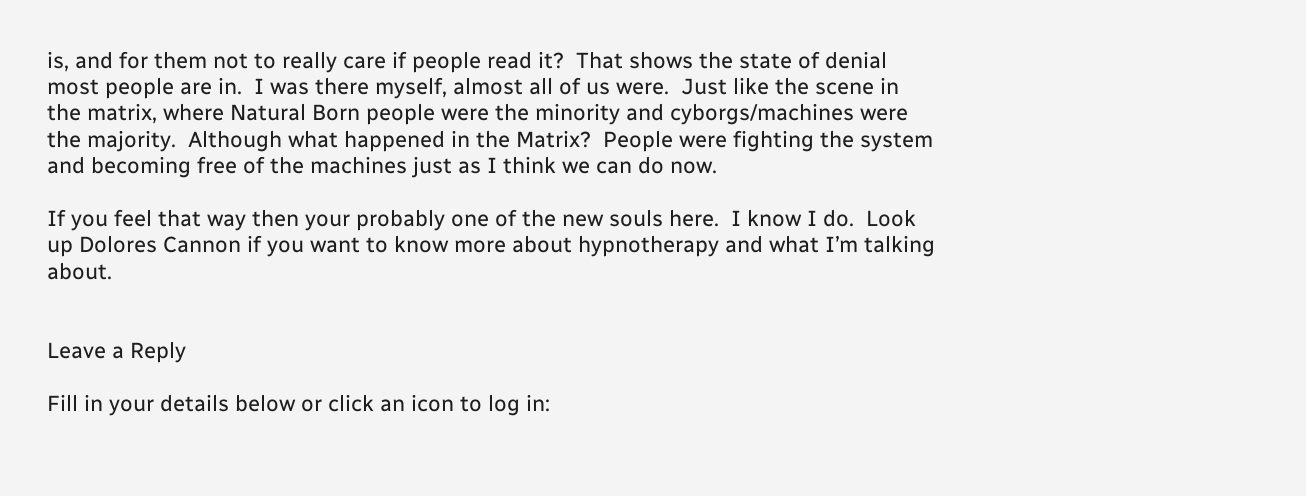is, and for them not to really care if people read it?  That shows the state of denial most people are in.  I was there myself, almost all of us were.  Just like the scene in the matrix, where Natural Born people were the minority and cyborgs/machines were the majority.  Although what happened in the Matrix?  People were fighting the system and becoming free of the machines just as I think we can do now.

If you feel that way then your probably one of the new souls here.  I know I do.  Look up Dolores Cannon if you want to know more about hypnotherapy and what I’m talking about.


Leave a Reply

Fill in your details below or click an icon to log in: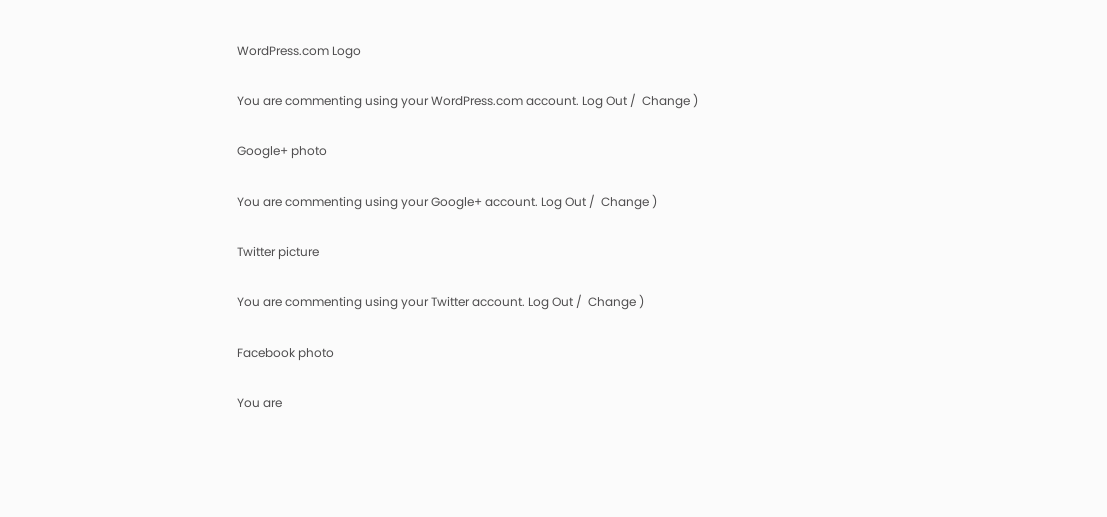WordPress.com Logo

You are commenting using your WordPress.com account. Log Out /  Change )

Google+ photo

You are commenting using your Google+ account. Log Out /  Change )

Twitter picture

You are commenting using your Twitter account. Log Out /  Change )

Facebook photo

You are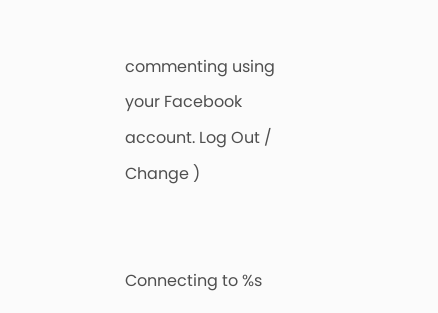commenting using your Facebook account. Log Out /  Change )


Connecting to %s